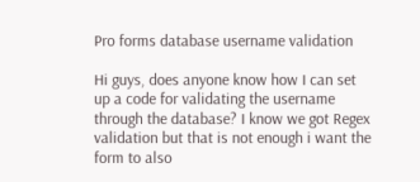Pro forms database username validation

Hi guys, does anyone know how I can set up a code for validating the username through the database? I know we got Regex validation but that is not enough i want the form to also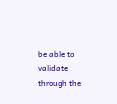be able to validate through the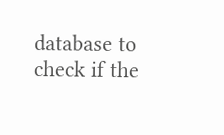database to check if the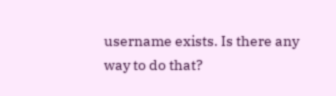username exists. Is there any way to do that?